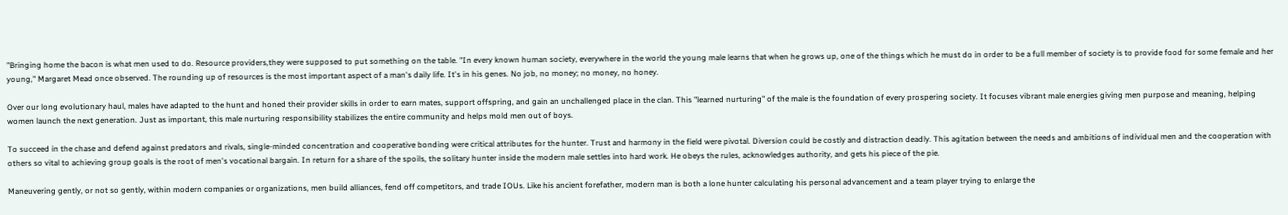"Bringing home the bacon is what men used to do. Resource providers,they were supposed to put something on the table. "In every known human society, everywhere in the world the young male learns that when he grows up, one of the things which he must do in order to be a full member of society is to provide food for some female and her young," Margaret Mead once observed. The rounding up of resources is the most important aspect of a man's daily life. It's in his genes. No job, no money; no money, no honey.

Over our long evolutionary haul, males have adapted to the hunt and honed their provider skills in order to earn mates, support offspring, and gain an unchallenged place in the clan. This "learned nurturing" of the male is the foundation of every prospering society. It focuses vibrant male energies giving men purpose and meaning, helping women launch the next generation. Just as important, this male nurturing responsibility stabilizes the entire community and helps mold men out of boys.

To succeed in the chase and defend against predators and rivals, single-minded concentration and cooperative bonding were critical attributes for the hunter. Trust and harmony in the field were pivotal. Diversion could be costly and distraction deadly. This agitation between the needs and ambitions of individual men and the cooperation with others so vital to achieving group goals is the root of men's vocational bargain. In return for a share of the spoils, the solitary hunter inside the modern male settles into hard work. He obeys the rules, acknowledges authority, and gets his piece of the pie.

Maneuvering gently, or not so gently, within modern companies or organizations, men build alliances, fend off competitors, and trade IOUs. Like his ancient forefather, modern man is both a lone hunter calculating his personal advancement and a team player trying to enlarge the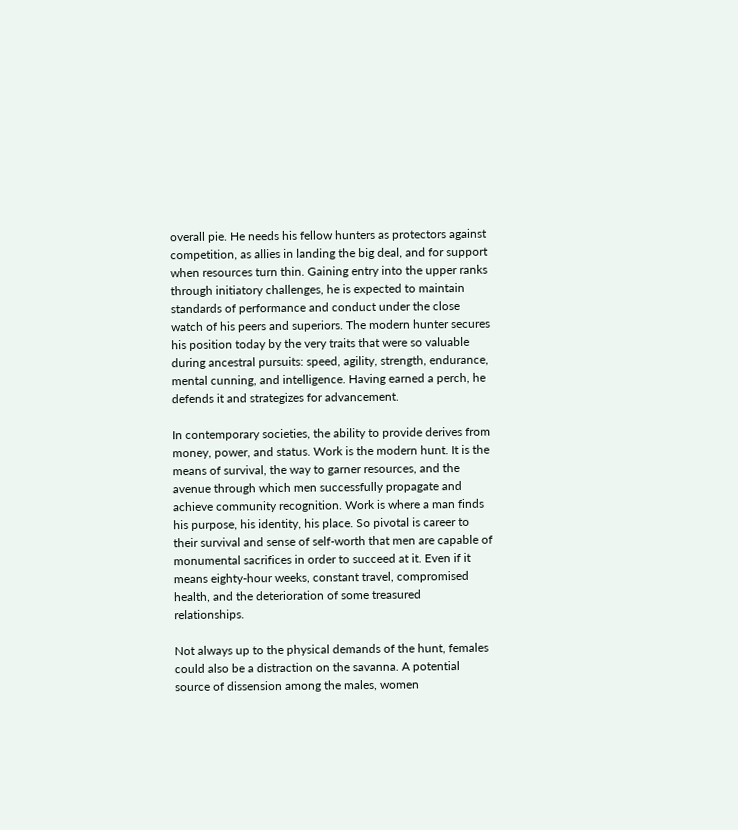overall pie. He needs his fellow hunters as protectors against competition, as allies in landing the big deal, and for support when resources turn thin. Gaining entry into the upper ranks through initiatory challenges, he is expected to maintain standards of performance and conduct under the close watch of his peers and superiors. The modern hunter secures his position today by the very traits that were so valuable during ancestral pursuits: speed, agility, strength, endurance, mental cunning, and intelligence. Having earned a perch, he defends it and strategizes for advancement.

In contemporary societies, the ability to provide derives from money, power, and status. Work is the modern hunt. It is the means of survival, the way to garner resources, and the avenue through which men successfully propagate and achieve community recognition. Work is where a man finds his purpose, his identity, his place. So pivotal is career to their survival and sense of self-worth that men are capable of monumental sacrifices in order to succeed at it. Even if it means eighty-hour weeks, constant travel, compromised health, and the deterioration of some treasured relationships.

Not always up to the physical demands of the hunt, females could also be a distraction on the savanna. A potential source of dissension among the males, women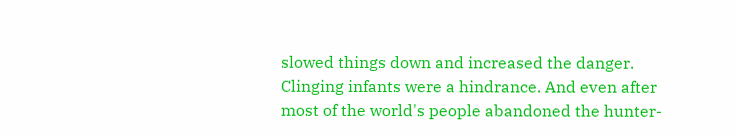slowed things down and increased the danger. Clinging infants were a hindrance. And even after most of the world's people abandoned the hunter-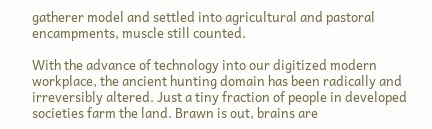gatherer model and settled into agricultural and pastoral encampments, muscle still counted.

With the advance of technology into our digitized modern workplace, the ancient hunting domain has been radically and irreversibly altered. Just a tiny fraction of people in developed societies farm the land. Brawn is out, brains are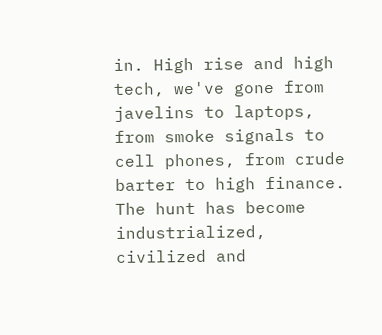in. High rise and high tech, we've gone from javelins to laptops, from smoke signals to cell phones, from crude barter to high finance. The hunt has become industrialized, civilized and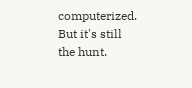computerized. But it's still the hunt.